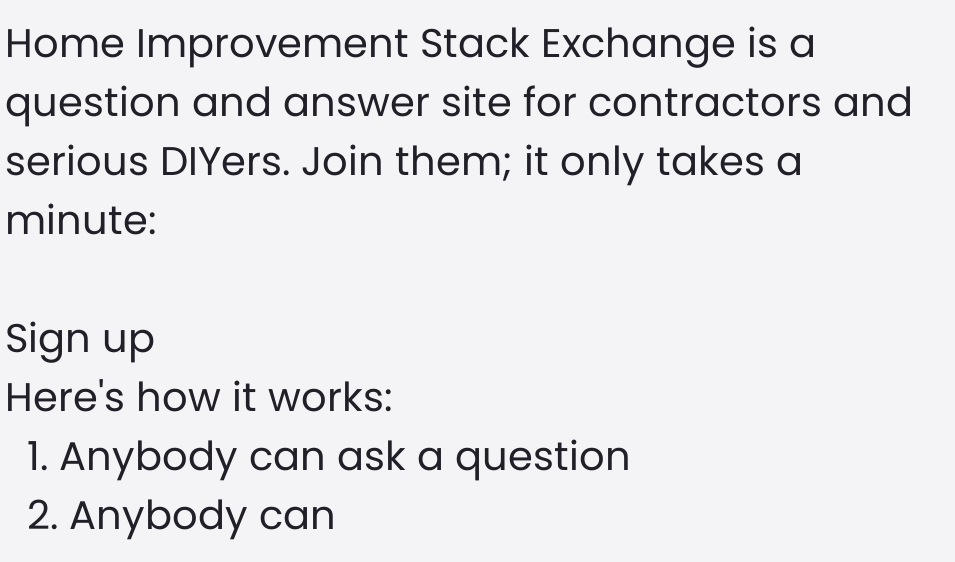Home Improvement Stack Exchange is a question and answer site for contractors and serious DIYers. Join them; it only takes a minute:

Sign up
Here's how it works:
  1. Anybody can ask a question
  2. Anybody can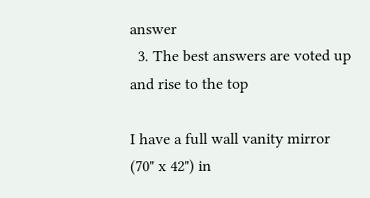answer
  3. The best answers are voted up and rise to the top

I have a full wall vanity mirror (70" x 42") in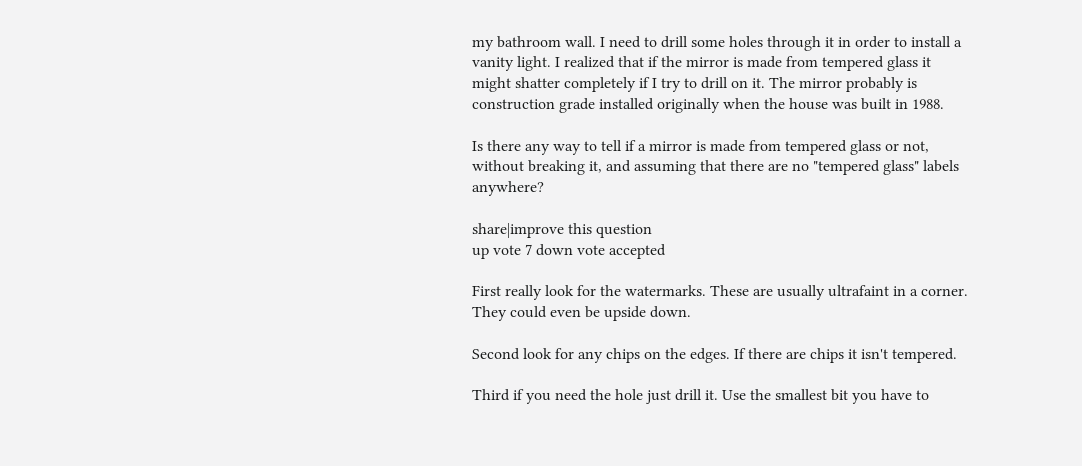my bathroom wall. I need to drill some holes through it in order to install a vanity light. I realized that if the mirror is made from tempered glass it might shatter completely if I try to drill on it. The mirror probably is construction grade installed originally when the house was built in 1988.

Is there any way to tell if a mirror is made from tempered glass or not, without breaking it, and assuming that there are no "tempered glass" labels anywhere?

share|improve this question
up vote 7 down vote accepted

First really look for the watermarks. These are usually ultrafaint in a corner. They could even be upside down.

Second look for any chips on the edges. If there are chips it isn't tempered.

Third if you need the hole just drill it. Use the smallest bit you have to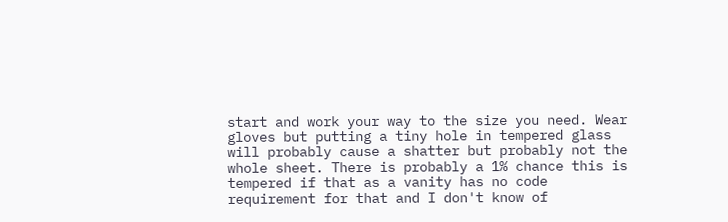start and work your way to the size you need. Wear gloves but putting a tiny hole in tempered glass will probably cause a shatter but probably not the whole sheet. There is probably a 1% chance this is tempered if that as a vanity has no code requirement for that and I don't know of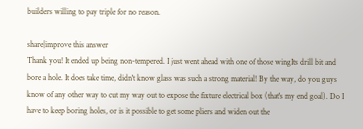builders willing to pay triple for no reason.

share|improve this answer
Thank you! It ended up being non-tempered. I just went ahead with one of those wingIts drill bit and bore a hole. It does take time, didn't know glass was such a strong material! By the way, do you guys know of any other way to cut my way out to expose the fixture electrical box (that's my end goal). Do I have to keep boring holes, or is it possible to get some pliers and widen out the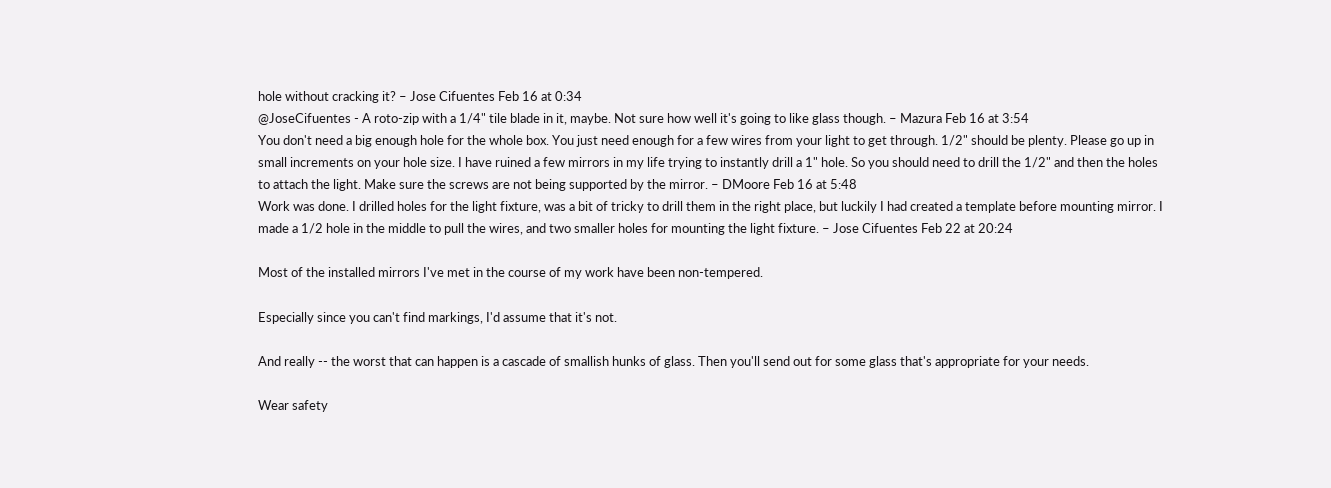hole without cracking it? – Jose Cifuentes Feb 16 at 0:34
@JoseCifuentes - A roto-zip with a 1/4" tile blade in it, maybe. Not sure how well it's going to like glass though. – Mazura Feb 16 at 3:54
You don't need a big enough hole for the whole box. You just need enough for a few wires from your light to get through. 1/2" should be plenty. Please go up in small increments on your hole size. I have ruined a few mirrors in my life trying to instantly drill a 1" hole. So you should need to drill the 1/2" and then the holes to attach the light. Make sure the screws are not being supported by the mirror. – DMoore Feb 16 at 5:48
Work was done. I drilled holes for the light fixture, was a bit of tricky to drill them in the right place, but luckily I had created a template before mounting mirror. I made a 1/2 hole in the middle to pull the wires, and two smaller holes for mounting the light fixture. – Jose Cifuentes Feb 22 at 20:24

Most of the installed mirrors I've met in the course of my work have been non-tempered.

Especially since you can't find markings, I'd assume that it's not.

And really -- the worst that can happen is a cascade of smallish hunks of glass. Then you'll send out for some glass that's appropriate for your needs.

Wear safety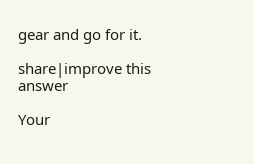gear and go for it.

share|improve this answer

Your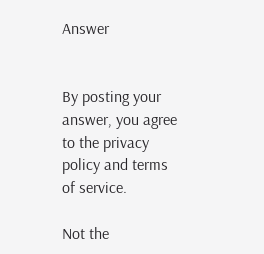Answer


By posting your answer, you agree to the privacy policy and terms of service.

Not the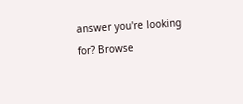answer you're looking for? Browse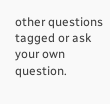other questions tagged or ask your own question.